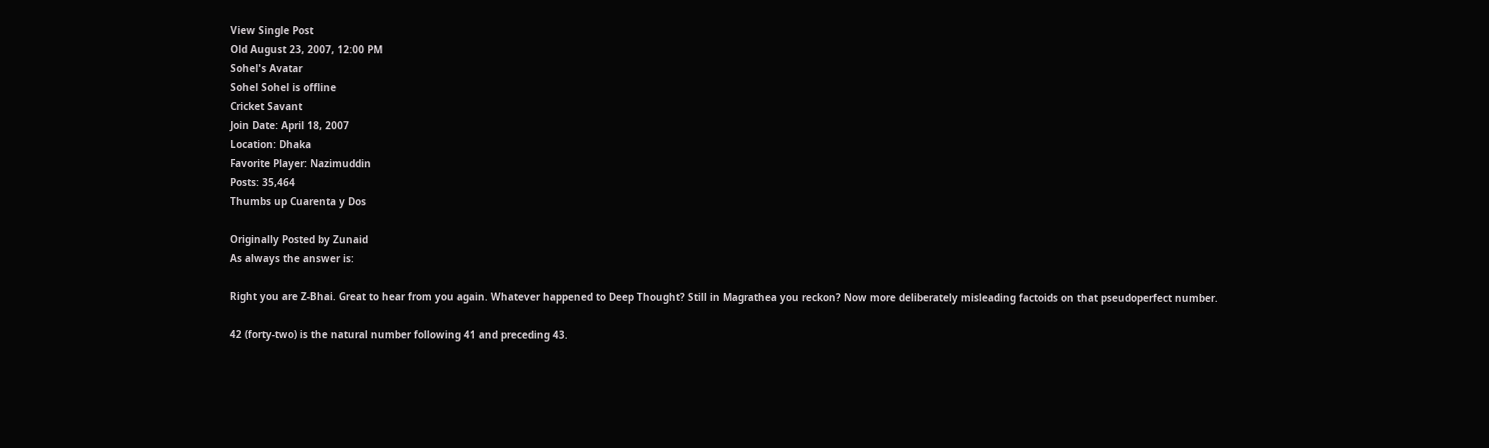View Single Post
Old August 23, 2007, 12:00 PM
Sohel's Avatar
Sohel Sohel is offline
Cricket Savant
Join Date: April 18, 2007
Location: Dhaka
Favorite Player: Nazimuddin
Posts: 35,464
Thumbs up Cuarenta y Dos

Originally Posted by Zunaid
As always the answer is:

Right you are Z-Bhai. Great to hear from you again. Whatever happened to Deep Thought? Still in Magrathea you reckon? Now more deliberately misleading factoids on that pseudoperfect number.

42 (forty-two) is the natural number following 41 and preceding 43.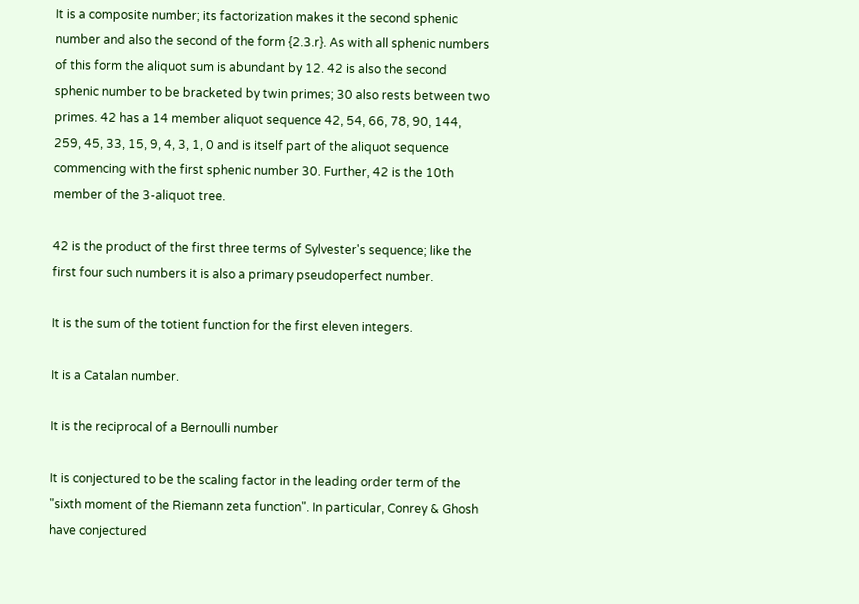It is a composite number; its factorization makes it the second sphenic number and also the second of the form {2.3.r}. As with all sphenic numbers of this form the aliquot sum is abundant by 12. 42 is also the second sphenic number to be bracketed by twin primes; 30 also rests between two primes. 42 has a 14 member aliquot sequence 42, 54, 66, 78, 90, 144, 259, 45, 33, 15, 9, 4, 3, 1, 0 and is itself part of the aliquot sequence commencing with the first sphenic number 30. Further, 42 is the 10th member of the 3-aliquot tree.

42 is the product of the first three terms of Sylvester's sequence; like the first four such numbers it is also a primary pseudoperfect number.

It is the sum of the totient function for the first eleven integers.

It is a Catalan number.

It is the reciprocal of a Bernoulli number

It is conjectured to be the scaling factor in the leading order term of the "sixth moment of the Riemann zeta function". In particular, Conrey & Ghosh have conjectured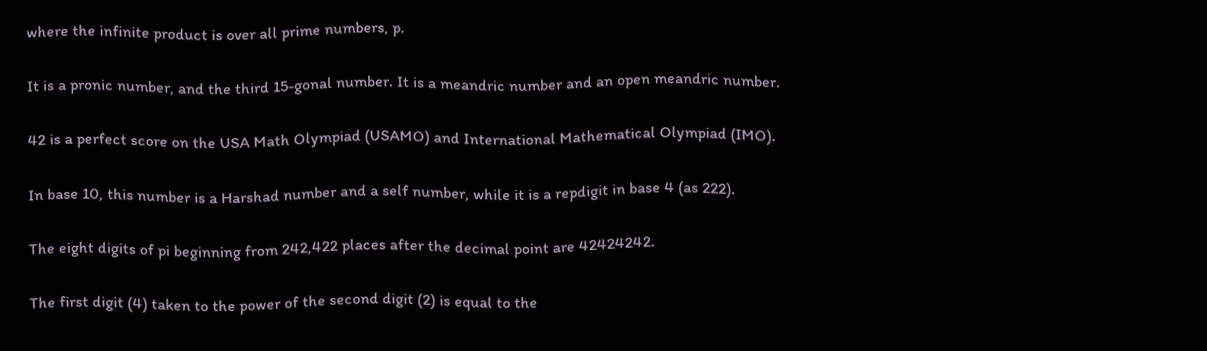where the infinite product is over all prime numbers, p.

It is a pronic number, and the third 15-gonal number. It is a meandric number and an open meandric number.

42 is a perfect score on the USA Math Olympiad (USAMO) and International Mathematical Olympiad (IMO).

In base 10, this number is a Harshad number and a self number, while it is a repdigit in base 4 (as 222).

The eight digits of pi beginning from 242,422 places after the decimal point are 42424242.

The first digit (4) taken to the power of the second digit (2) is equal to the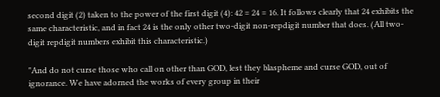second digit (2) taken to the power of the first digit (4): 42 = 24 = 16. It follows clearly that 24 exhibits the same characteristic, and in fact 24 is the only other two-digit non-repdigit number that does. (All two-digit repdigit numbers exhibit this characteristic.)

"And do not curse those who call on other than GOD, lest they blaspheme and curse GOD, out of ignorance. We have adorned the works of every group in their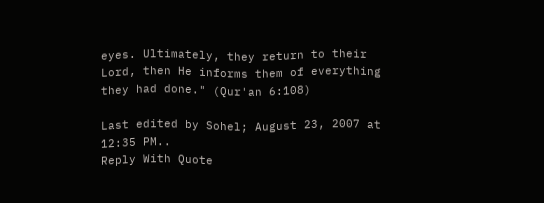eyes. Ultimately, they return to their Lord, then He informs them of everything they had done." (Qur'an 6:108)

Last edited by Sohel; August 23, 2007 at 12:35 PM..
Reply With Quote